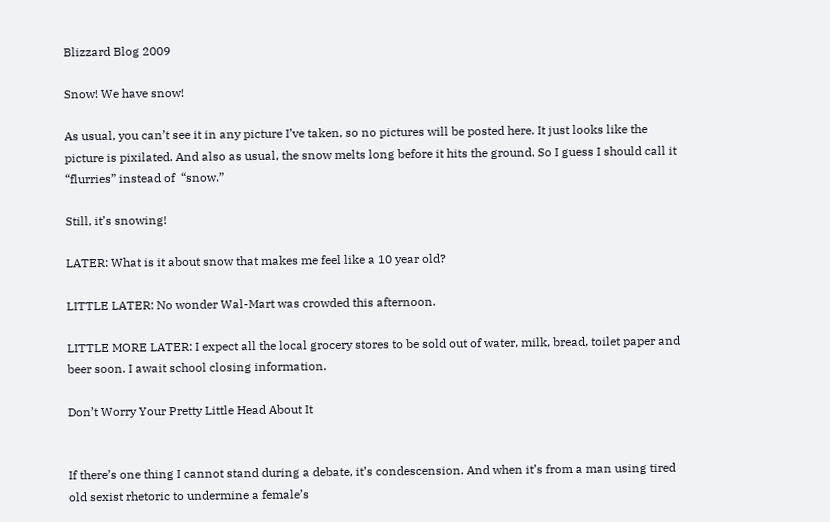Blizzard Blog 2009

Snow! We have snow!

As usual, you can’t see it in any picture I’ve taken, so no pictures will be posted here. It just looks like the picture is pixilated. And also as usual, the snow melts long before it hits the ground. So I guess I should call it “flurries” instead of  “snow.”

Still, it’s snowing!

LATER: What is it about snow that makes me feel like a 10 year old?

LITTLE LATER: No wonder Wal-Mart was crowded this afternoon.

LITTLE MORE LATER: I expect all the local grocery stores to be sold out of water, milk, bread, toilet paper and beer soon. I await school closing information.

Don’t Worry Your Pretty Little Head About It


If there’s one thing I cannot stand during a debate, it’s condescension. And when it’s from a man using tired old sexist rhetoric to undermine a female’s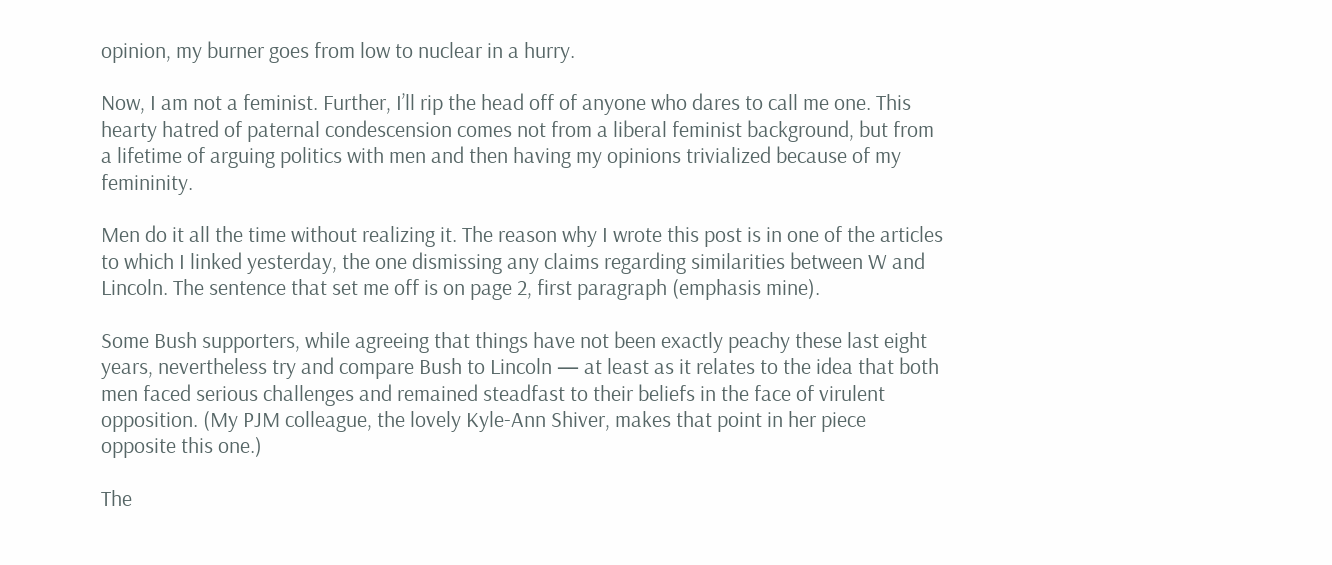opinion, my burner goes from low to nuclear in a hurry.

Now, I am not a feminist. Further, I’ll rip the head off of anyone who dares to call me one. This hearty hatred of paternal condescension comes not from a liberal feminist background, but from a lifetime of arguing politics with men and then having my opinions trivialized because of my femininity.

Men do it all the time without realizing it. The reason why I wrote this post is in one of the articles to which I linked yesterday, the one dismissing any claims regarding similarities between W and Lincoln. The sentence that set me off is on page 2, first paragraph (emphasis mine).

Some Bush supporters, while agreeing that things have not been exactly peachy these last eight years, nevertheless try and compare Bush to Lincoln — at least as it relates to the idea that both men faced serious challenges and remained steadfast to their beliefs in the face of virulent opposition. (My PJM colleague, the lovely Kyle-Ann Shiver, makes that point in her piece opposite this one.)

The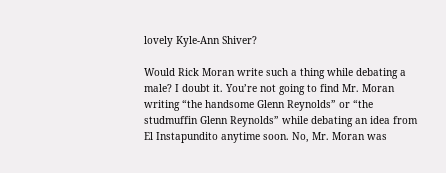lovely Kyle-Ann Shiver?

Would Rick Moran write such a thing while debating a male? I doubt it. You’re not going to find Mr. Moran writing “the handsome Glenn Reynolds” or “the studmuffin Glenn Reynolds” while debating an idea from El Instapundito anytime soon. No, Mr. Moran was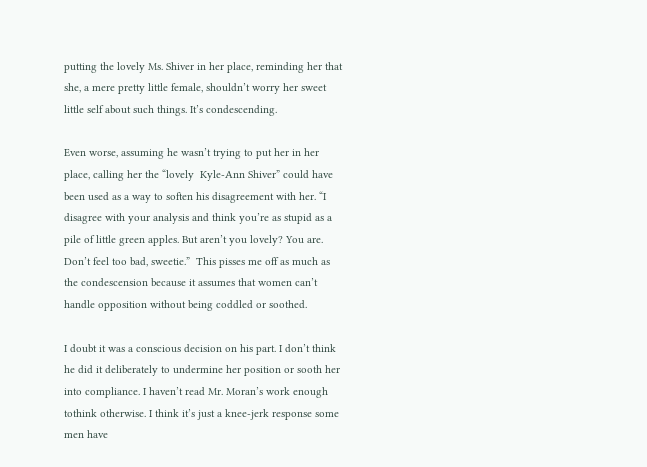putting the lovely Ms. Shiver in her place, reminding her that she, a mere pretty little female, shouldn’t worry her sweet little self about such things. It’s condescending.

Even worse, assuming he wasn’t trying to put her in her place, calling her the “lovely  Kyle-Ann Shiver” could have been used as a way to soften his disagreement with her. “I disagree with your analysis and think you’re as stupid as a pile of little green apples. But aren’t you lovely? You are. Don’t feel too bad, sweetie.”  This pisses me off as much as the condescension because it assumes that women can’t handle opposition without being coddled or soothed.

I doubt it was a conscious decision on his part. I don’t think he did it deliberately to undermine her position or sooth her into compliance. I haven’t read Mr. Moran’s work enough tothink otherwise. I think it’s just a knee-jerk response some men have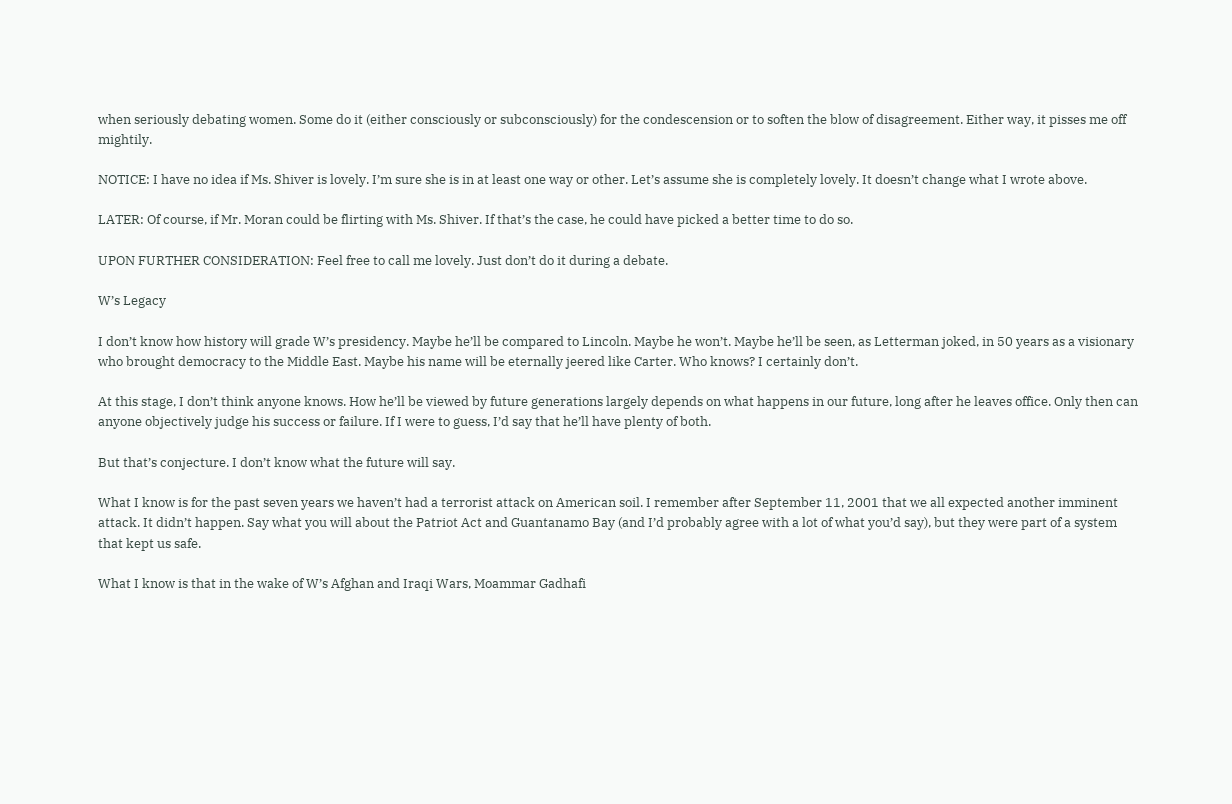when seriously debating women. Some do it (either consciously or subconsciously) for the condescension or to soften the blow of disagreement. Either way, it pisses me off mightily.

NOTICE: I have no idea if Ms. Shiver is lovely. I’m sure she is in at least one way or other. Let’s assume she is completely lovely. It doesn’t change what I wrote above.

LATER: Of course, if Mr. Moran could be flirting with Ms. Shiver. If that’s the case, he could have picked a better time to do so.

UPON FURTHER CONSIDERATION: Feel free to call me lovely. Just don’t do it during a debate.

W’s Legacy

I don’t know how history will grade W’s presidency. Maybe he’ll be compared to Lincoln. Maybe he won’t. Maybe he’ll be seen, as Letterman joked, in 50 years as a visionary who brought democracy to the Middle East. Maybe his name will be eternally jeered like Carter. Who knows? I certainly don’t.

At this stage, I don’t think anyone knows. How he’ll be viewed by future generations largely depends on what happens in our future, long after he leaves office. Only then can anyone objectively judge his success or failure. If I were to guess, I’d say that he’ll have plenty of both.

But that’s conjecture. I don’t know what the future will say.

What I know is for the past seven years we haven’t had a terrorist attack on American soil. I remember after September 11, 2001 that we all expected another imminent attack. It didn’t happen. Say what you will about the Patriot Act and Guantanamo Bay (and I’d probably agree with a lot of what you’d say), but they were part of a system that kept us safe.

What I know is that in the wake of W’s Afghan and Iraqi Wars, Moammar Gadhafi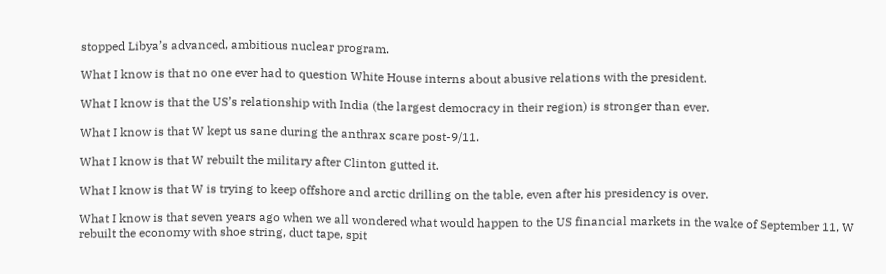stopped Libya’s advanced, ambitious nuclear program.

What I know is that no one ever had to question White House interns about abusive relations with the president.

What I know is that the US’s relationship with India (the largest democracy in their region) is stronger than ever.

What I know is that W kept us sane during the anthrax scare post-9/11.

What I know is that W rebuilt the military after Clinton gutted it.

What I know is that W is trying to keep offshore and arctic drilling on the table, even after his presidency is over.

What I know is that seven years ago when we all wondered what would happen to the US financial markets in the wake of September 11, W rebuilt the economy with shoe string, duct tape, spit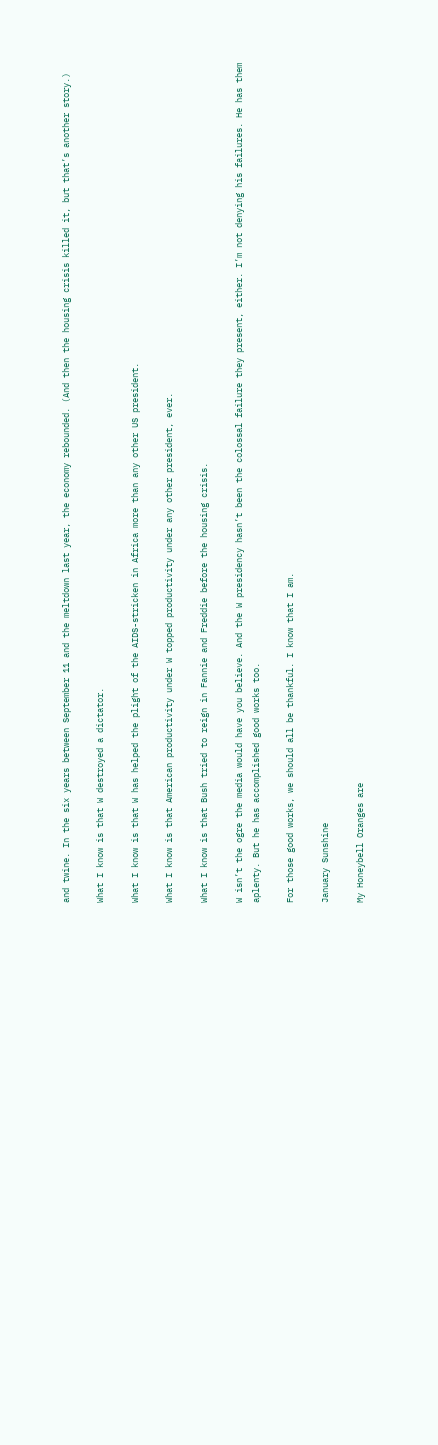and twine. In the six years between September 11 and the meltdown last year, the economy rebounded. (And then the housing crisis killed it, but that’s another story.)

What I know is that W destroyed a dictator.

What I know is that W has helped the plight of the AIDS-stricken in Africa more than any other US president.

What I know is that American productivity under W topped productivity under any other president, ever.

What I know is that Bush tried to reign in Fannie and Freddie before the housing crisis.

W isn’t the ogre the media would have you believe. And the W presidency hasn’t been the colossal failure they present, either. I’m not denying his failures. He has them aplenty. But he has accomplished good works too.

For those good works, we should all be thankful. I know that I am.

January Sunshine

My Honeybell Oranges are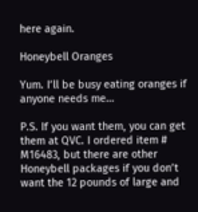here again.

Honeybell Oranges

Yum. I’ll be busy eating oranges if anyone needs me…

P.S. If you want them, you can get them at QVC. I ordered item # M16483, but there are other Honeybell packages if you don’t want the 12 pounds of large and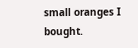small oranges I bought.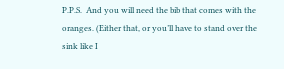P.P.S.  And you will need the bib that comes with the oranges. (Either that, or you’ll have to stand over the sink like I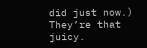did just now.) They’re that juicy.